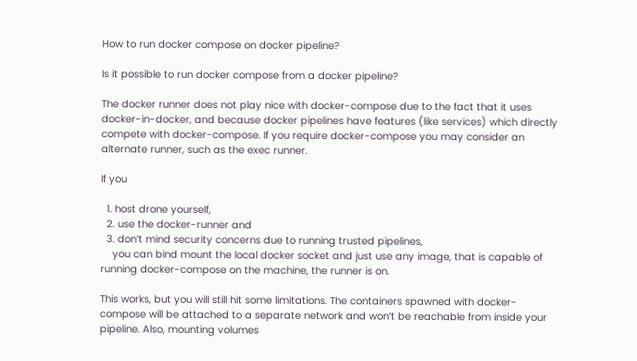How to run docker compose on docker pipeline?

Is it possible to run docker compose from a docker pipeline?

The docker runner does not play nice with docker-compose due to the fact that it uses docker-in-docker, and because docker pipelines have features (like services) which directly compete with docker-compose. If you require docker-compose you may consider an alternate runner, such as the exec runner.

If you

  1. host drone yourself,
  2. use the docker-runner and
  3. don’t mind security concerns due to running trusted pipelines,
    you can bind mount the local docker socket and just use any image, that is capable of running docker-compose on the machine, the runner is on.

This works, but you will still hit some limitations. The containers spawned with docker-compose will be attached to a separate network and won’t be reachable from inside your pipeline. Also, mounting volumes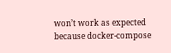won’t work as expected because docker-compose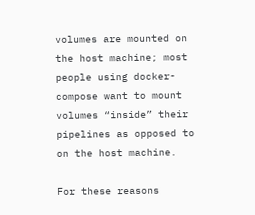volumes are mounted on the host machine; most people using docker-compose want to mount volumes “inside” their pipelines as opposed to on the host machine.

For these reasons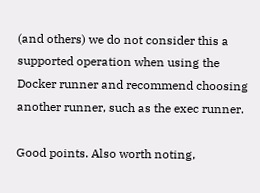(and others) we do not consider this a supported operation when using the Docker runner and recommend choosing another runner, such as the exec runner.

Good points. Also worth noting,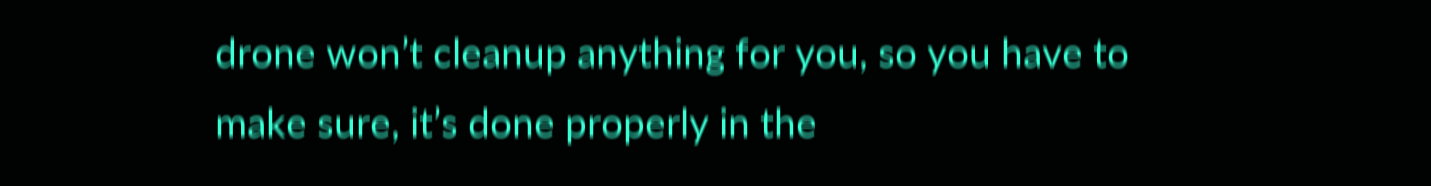drone won’t cleanup anything for you, so you have to make sure, it’s done properly in the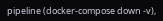pipeline (docker-compose down -v),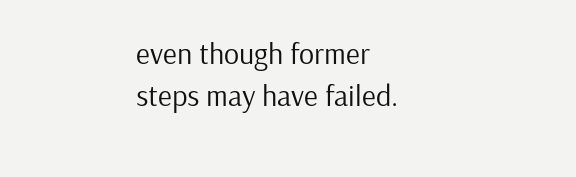even though former steps may have failed.